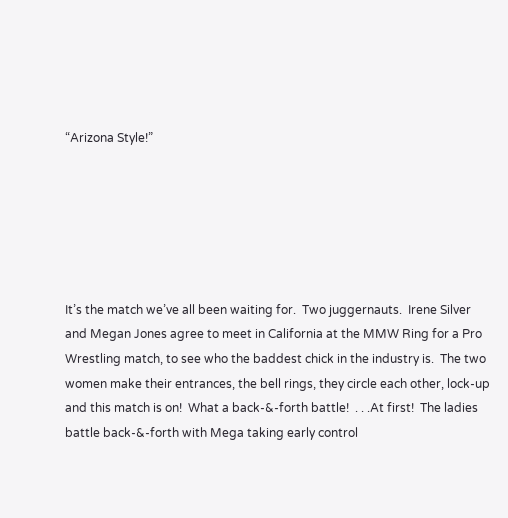“Arizona Style!”






It’s the match we’ve all been waiting for.  Two juggernauts.  Irene Silver and Megan Jones agree to meet in California at the MMW Ring for a Pro Wrestling match, to see who the baddest chick in the industry is.  The two women make their entrances, the bell rings, they circle each other, lock-up and this match is on!  What a back-&-forth battle!  . . .At first!  The ladies battle back-&-forth with Mega taking early control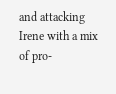and attacking Irene with a mix of pro-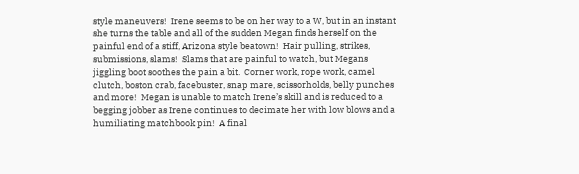style maneuvers!  Irene seems to be on her way to a W, but in an instant she turns the table and all of the sudden Megan finds herself on the painful end of a stiff, Arizona style beatown!  Hair pulling, strikes, submissions, slams!  Slams that are painful to watch, but Megans jiggling boot soothes the pain a bit.  Corner work, rope work, camel clutch, boston crab, facebuster, snap mare, scissorholds, belly punches and more!  Megan is unable to match Irene’s skill and is reduced to a begging jobber as Irene continues to decimate her with low blows and a humiliating matchbook pin!  A final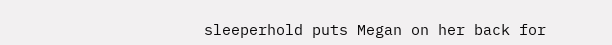sleeperhold puts Megan on her back for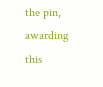the pin, awarding this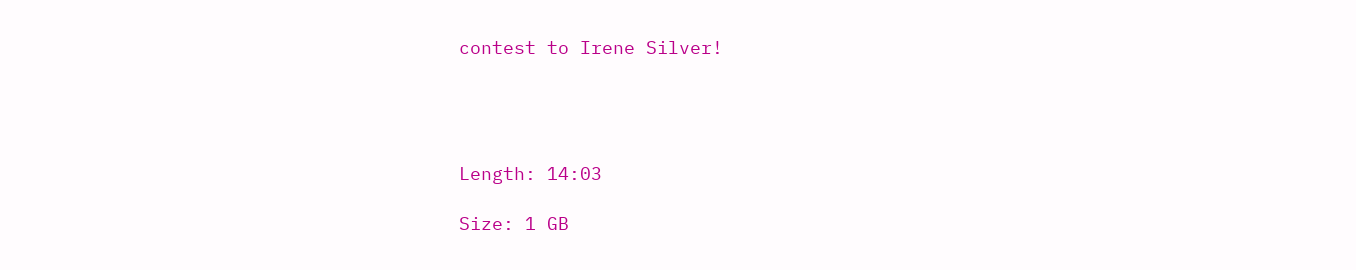contest to Irene Silver!




Length: 14:03

Size: 1 GB